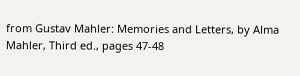from Gustav Mahler: Memories and Letters, by Alma Mahler, Third ed., pages 47-48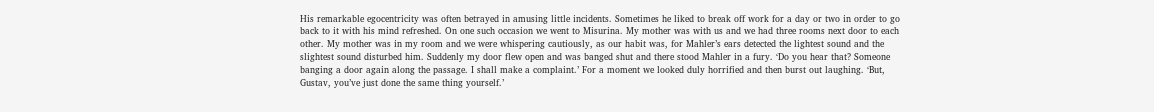His remarkable egocentricity was often betrayed in amusing little incidents. Sometimes he liked to break off work for a day or two in order to go back to it with his mind refreshed. On one such occasion we went to Misurina. My mother was with us and we had three rooms next door to each other. My mother was in my room and we were whispering cautiously, as our habit was, for Mahler’s ears detected the lightest sound and the slightest sound disturbed him. Suddenly my door flew open and was banged shut and there stood Mahler in a fury. ‘Do you hear that? Someone banging a door again along the passage. I shall make a complaint.’ For a moment we looked duly horrified and then burst out laughing. ‘But, Gustav, you’ve just done the same thing yourself.’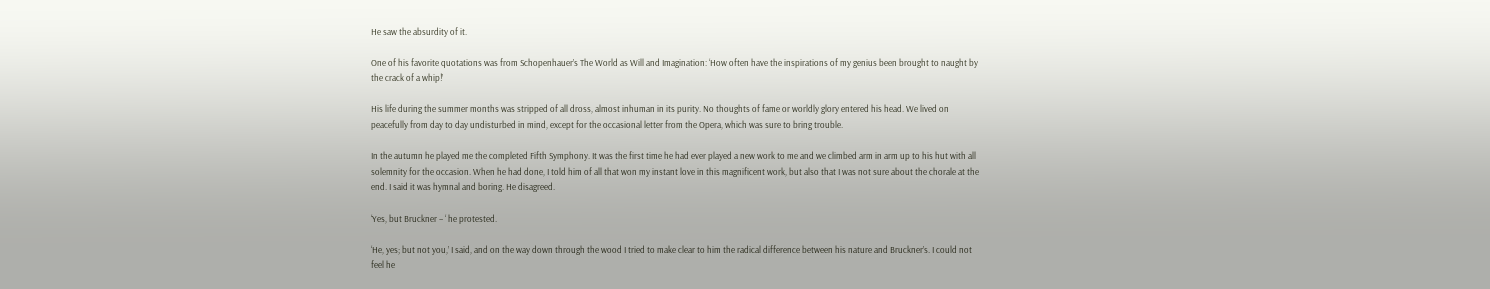He saw the absurdity of it.

One of his favorite quotations was from Schopenhauer’s The World as Will and Imagination: ‘How often have the inspirations of my genius been brought to naught by the crack of a whip!’

His life during the summer months was stripped of all dross, almost inhuman in its purity. No thoughts of fame or worldly glory entered his head. We lived on peacefully from day to day undisturbed in mind, except for the occasional letter from the Opera, which was sure to bring trouble.

In the autumn he played me the completed Fifth Symphony. It was the first time he had ever played a new work to me and we climbed arm in arm up to his hut with all solemnity for the occasion. When he had done, I told him of all that won my instant love in this magnificent work, but also that I was not sure about the chorale at the end. I said it was hymnal and boring. He disagreed.

‘Yes, but Bruckner – ‘ he protested.

‘He, yes; but not you,’ I said, and on the way down through the wood I tried to make clear to him the radical difference between his nature and Bruckner’s. I could not feel he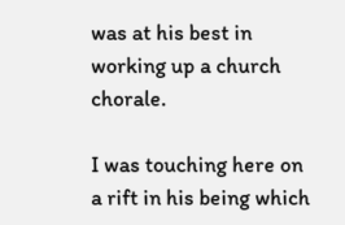was at his best in working up a church chorale.

I was touching here on a rift in his being which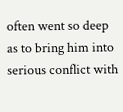often went so deep as to bring him into serious conflict with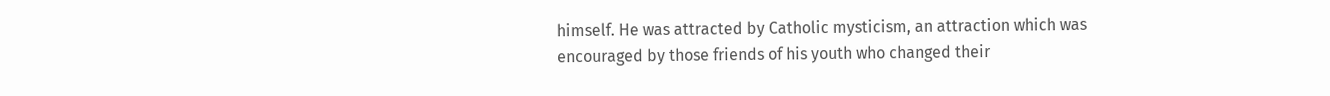himself. He was attracted by Catholic mysticism, an attraction which was encouraged by those friends of his youth who changed their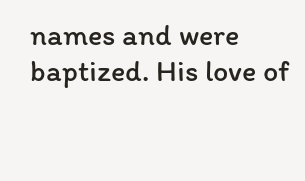names and were baptized. His love of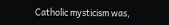Catholic mysticism was,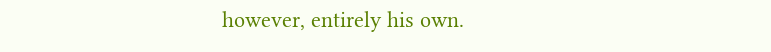however, entirely his own.